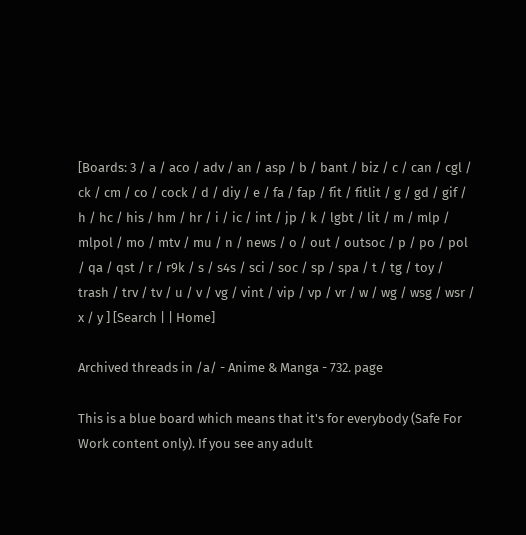[Boards: 3 / a / aco / adv / an / asp / b / bant / biz / c / can / cgl / ck / cm / co / cock / d / diy / e / fa / fap / fit / fitlit / g / gd / gif / h / hc / his / hm / hr / i / ic / int / jp / k / lgbt / lit / m / mlp / mlpol / mo / mtv / mu / n / news / o / out / outsoc / p / po / pol / qa / qst / r / r9k / s / s4s / sci / soc / sp / spa / t / tg / toy / trash / trv / tv / u / v / vg / vint / vip / vp / vr / w / wg / wsg / wsr / x / y ] [Search | | Home]

Archived threads in /a/ - Anime & Manga - 732. page

This is a blue board which means that it's for everybody (Safe For Work content only). If you see any adult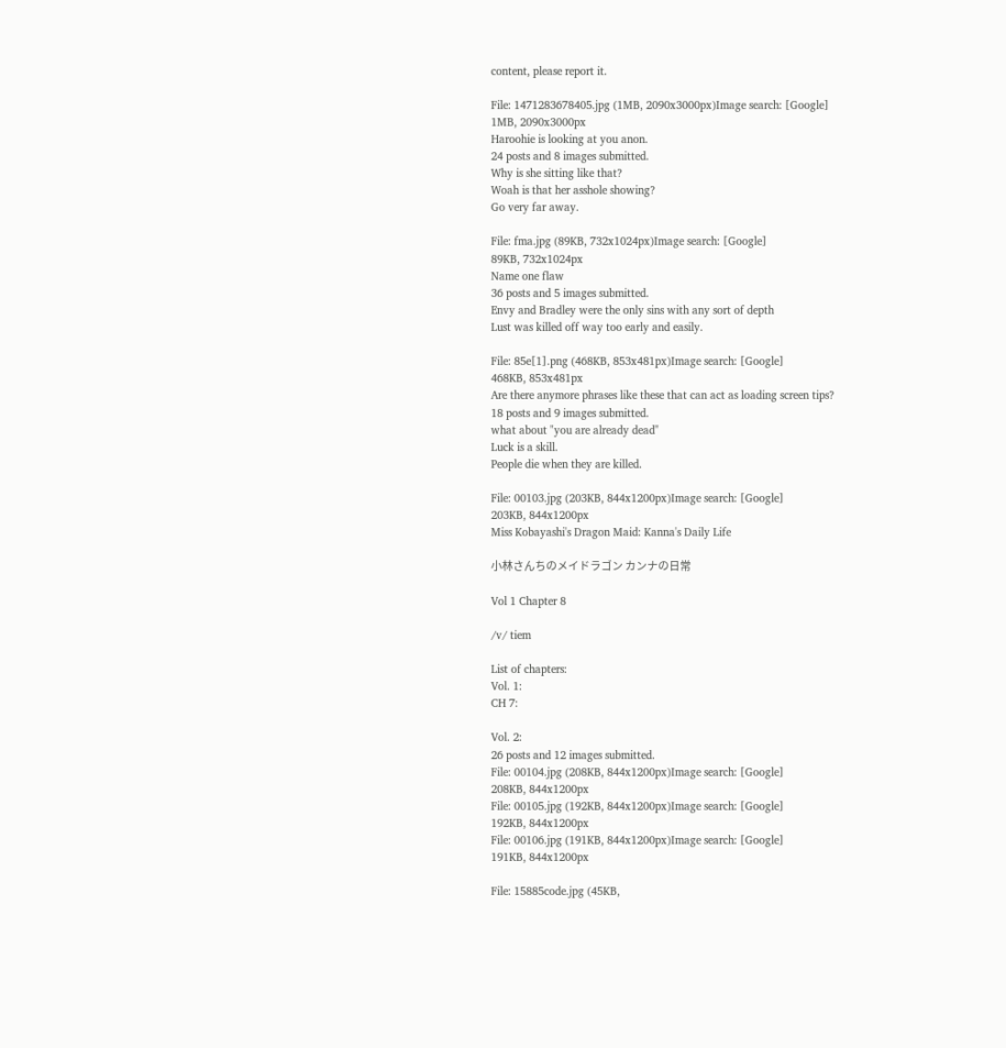content, please report it.

File: 1471283678405.jpg (1MB, 2090x3000px)Image search: [Google]
1MB, 2090x3000px
Haroohie is looking at you anon.
24 posts and 8 images submitted.
Why is she sitting like that?
Woah is that her asshole showing?
Go very far away.

File: fma.jpg (89KB, 732x1024px)Image search: [Google]
89KB, 732x1024px
Name one flaw
36 posts and 5 images submitted.
Envy and Bradley were the only sins with any sort of depth
Lust was killed off way too early and easily.

File: 85e[1].png (468KB, 853x481px)Image search: [Google]
468KB, 853x481px
Are there anymore phrases like these that can act as loading screen tips?
18 posts and 9 images submitted.
what about "you are already dead"
Luck is a skill.
People die when they are killed.

File: 00103.jpg (203KB, 844x1200px)Image search: [Google]
203KB, 844x1200px
Miss Kobayashi's Dragon Maid: Kanna's Daily Life

小林さんちのメイドラゴン カンナの日常

Vol 1 Chapter 8

/v/ tiem

List of chapters:
Vol. 1:
CH 7:

Vol. 2:
26 posts and 12 images submitted.
File: 00104.jpg (208KB, 844x1200px)Image search: [Google]
208KB, 844x1200px
File: 00105.jpg (192KB, 844x1200px)Image search: [Google]
192KB, 844x1200px
File: 00106.jpg (191KB, 844x1200px)Image search: [Google]
191KB, 844x1200px

File: 15885code.jpg (45KB,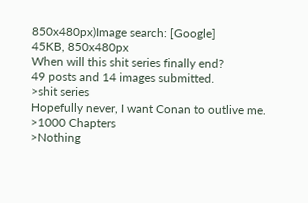850x480px)Image search: [Google]
45KB, 850x480px
When will this shit series finally end?
49 posts and 14 images submitted.
>shit series
Hopefully never, I want Conan to outlive me.
>1000 Chapters
>Nothing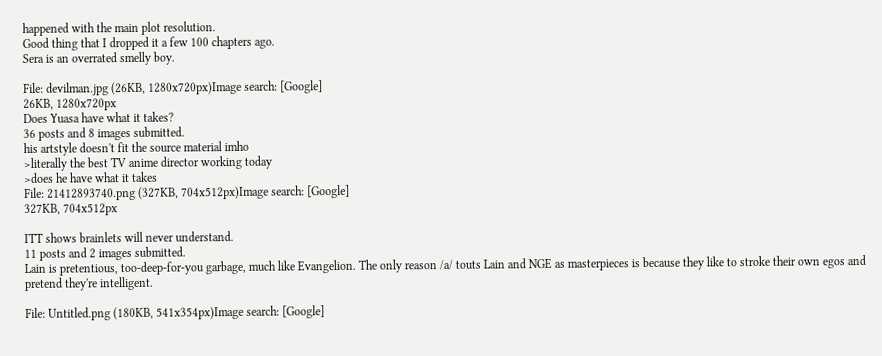happened with the main plot resolution.
Good thing that I dropped it a few 100 chapters ago.
Sera is an overrated smelly boy.

File: devilman.jpg (26KB, 1280x720px)Image search: [Google]
26KB, 1280x720px
Does Yuasa have what it takes?
36 posts and 8 images submitted.
his artstyle doesn't fit the source material imho
>literally the best TV anime director working today
>does he have what it takes
File: 21412893740.png (327KB, 704x512px)Image search: [Google]
327KB, 704x512px

ITT shows brainlets will never understand.
11 posts and 2 images submitted.
Lain is pretentious, too-deep-for-you garbage, much like Evangelion. The only reason /a/ touts Lain and NGE as masterpieces is because they like to stroke their own egos and pretend they're intelligent.

File: Untitled.png (180KB, 541x354px)Image search: [Google]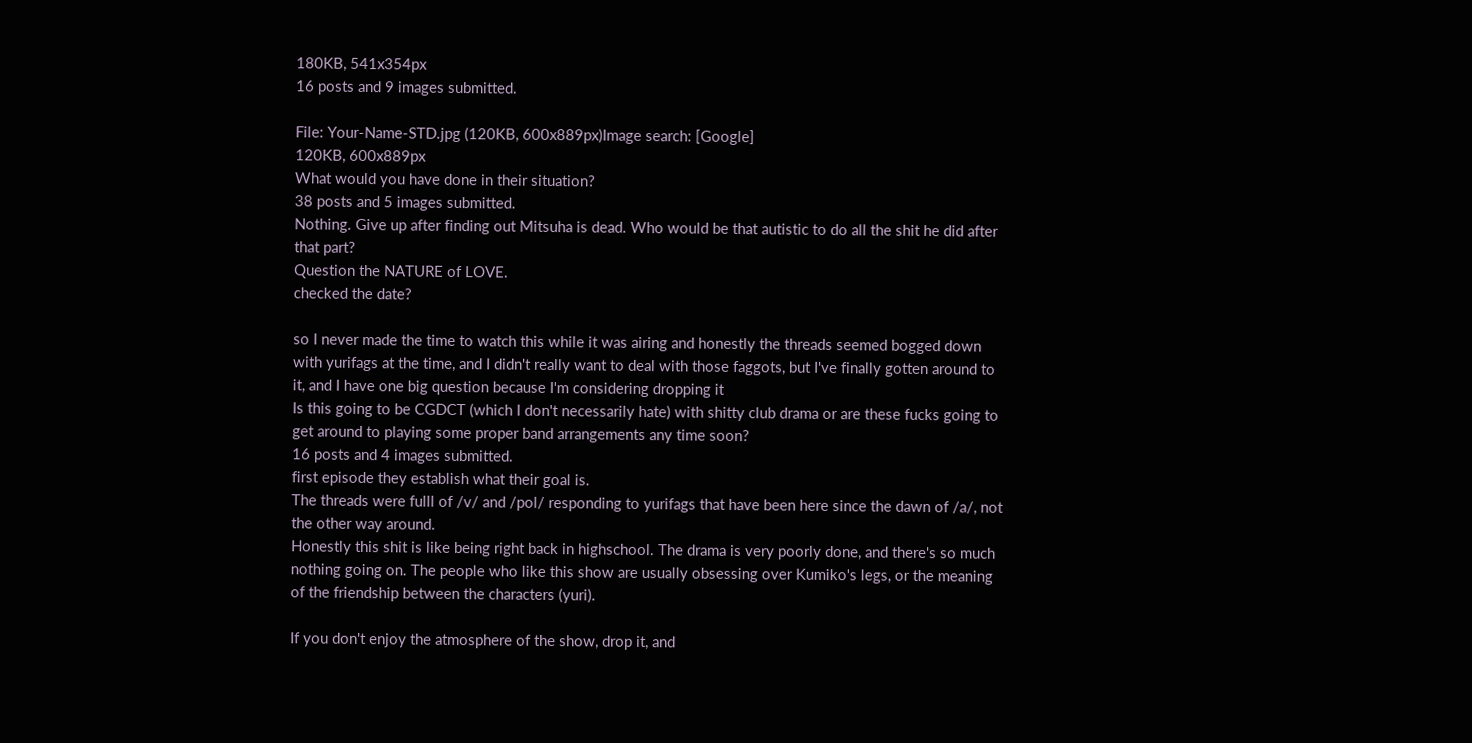180KB, 541x354px
16 posts and 9 images submitted.

File: Your-Name-STD.jpg (120KB, 600x889px)Image search: [Google]
120KB, 600x889px
What would you have done in their situation?
38 posts and 5 images submitted.
Nothing. Give up after finding out Mitsuha is dead. Who would be that autistic to do all the shit he did after that part?
Question the NATURE of LOVE.
checked the date?

so I never made the time to watch this while it was airing and honestly the threads seemed bogged down with yurifags at the time, and I didn't really want to deal with those faggots, but I've finally gotten around to it, and I have one big question because I'm considering dropping it
Is this going to be CGDCT (which I don't necessarily hate) with shitty club drama or are these fucks going to get around to playing some proper band arrangements any time soon?
16 posts and 4 images submitted.
first episode they establish what their goal is.
The threads were fulll of /v/ and /pol/ responding to yurifags that have been here since the dawn of /a/, not the other way around.
Honestly this shit is like being right back in highschool. The drama is very poorly done, and there's so much nothing going on. The people who like this show are usually obsessing over Kumiko's legs, or the meaning of the friendship between the characters (yuri).

If you don't enjoy the atmosphere of the show, drop it, and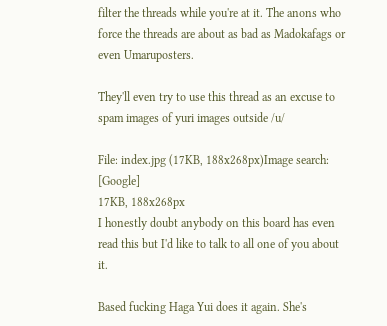filter the threads while you're at it. The anons who force the threads are about as bad as Madokafags or even Umaruposters.

They'll even try to use this thread as an excuse to spam images of yuri images outside /u/

File: index.jpg (17KB, 188x268px)Image search: [Google]
17KB, 188x268px
I honestly doubt anybody on this board has even read this but I'd like to talk to all one of you about it.

Based fucking Haga Yui does it again. She's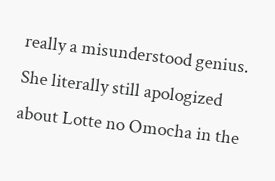really a misunderstood genius. She literally still apologized about Lotte no Omocha in the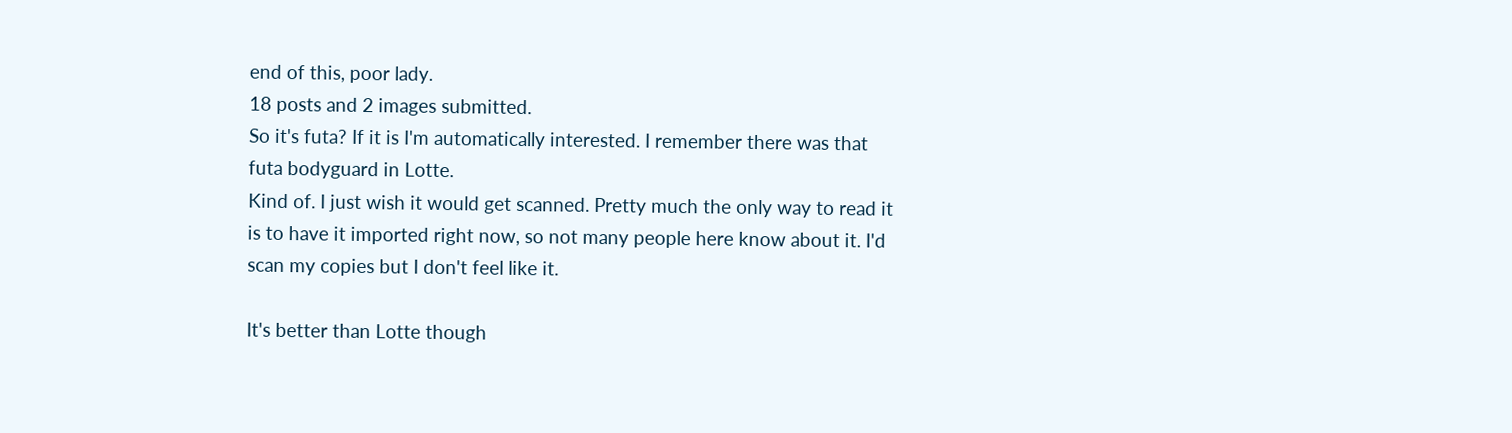end of this, poor lady.
18 posts and 2 images submitted.
So it's futa? If it is I'm automatically interested. I remember there was that futa bodyguard in Lotte.
Kind of. I just wish it would get scanned. Pretty much the only way to read it is to have it imported right now, so not many people here know about it. I'd scan my copies but I don't feel like it.

It's better than Lotte though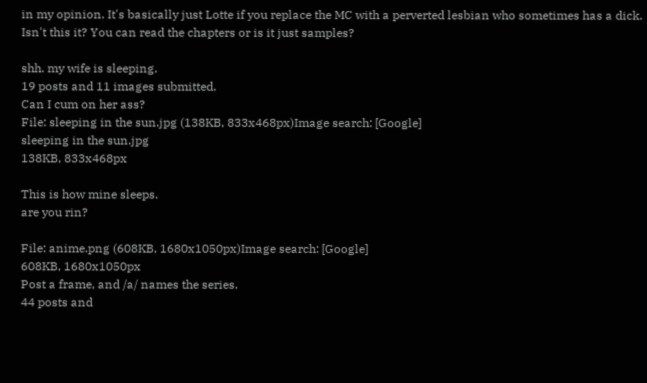in my opinion. It's basically just Lotte if you replace the MC with a perverted lesbian who sometimes has a dick.
Isn't this it? You can read the chapters or is it just samples?

shh. my wife is sleeping.
19 posts and 11 images submitted.
Can I cum on her ass?
File: sleeping in the sun.jpg (138KB, 833x468px)Image search: [Google]
sleeping in the sun.jpg
138KB, 833x468px

This is how mine sleeps.
are you rin?

File: anime.png (608KB, 1680x1050px)Image search: [Google]
608KB, 1680x1050px
Post a frame, and /a/ names the series.
44 posts and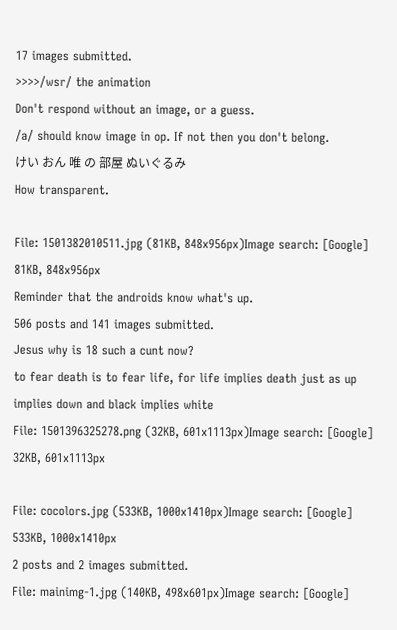17 images submitted.
>>>>/wsr/ the animation
Don't respond without an image, or a guess.
/a/ should know image in op. If not then you don't belong.
けい おん 唯 の 部屋 ぬいぐるみ
How transparent.

File: 1501382010511.jpg (81KB, 848x956px)Image search: [Google]
81KB, 848x956px
Reminder that the androids know what's up.
506 posts and 141 images submitted.
Jesus why is 18 such a cunt now?
to fear death is to fear life, for life implies death just as up implies down and black implies white
File: 1501396325278.png (32KB, 601x1113px)Image search: [Google]
32KB, 601x1113px

File: cocolors.jpg (533KB, 1000x1410px)Image search: [Google]
533KB, 1000x1410px
2 posts and 2 images submitted.
File: mainimg-1.jpg (140KB, 498x601px)Image search: [Google]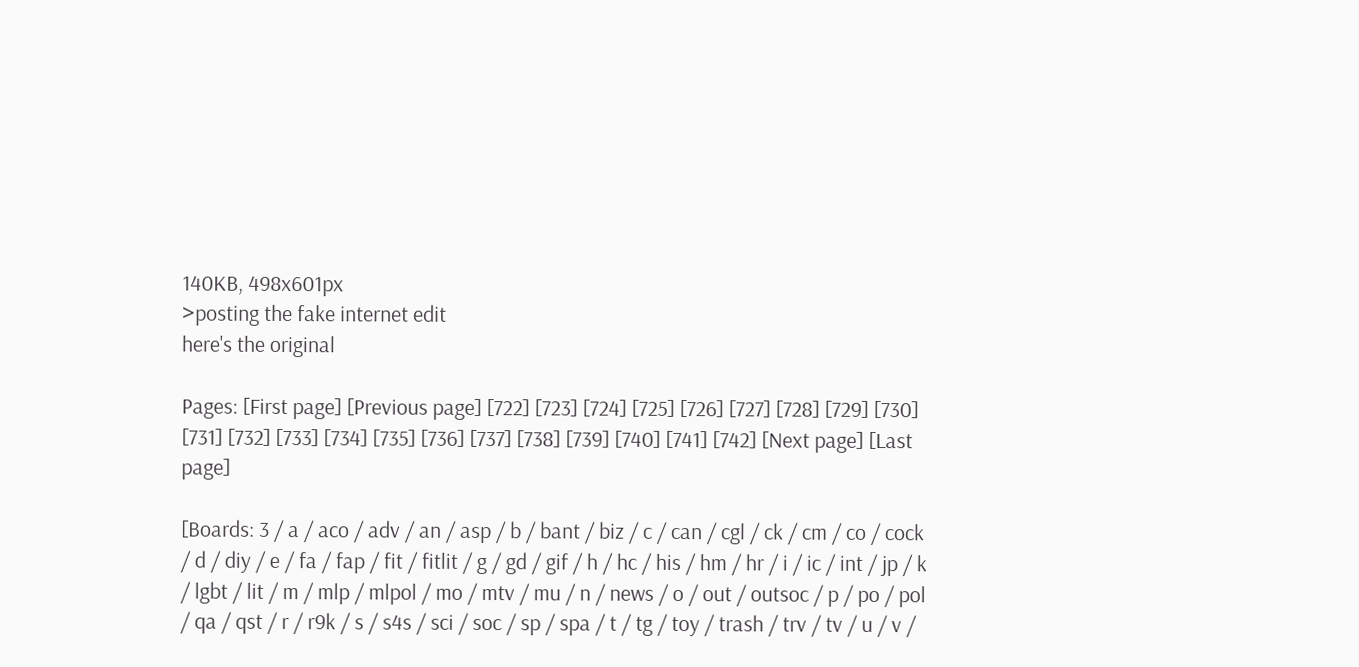140KB, 498x601px
>posting the fake internet edit
here's the original

Pages: [First page] [Previous page] [722] [723] [724] [725] [726] [727] [728] [729] [730] [731] [732] [733] [734] [735] [736] [737] [738] [739] [740] [741] [742] [Next page] [Last page]

[Boards: 3 / a / aco / adv / an / asp / b / bant / biz / c / can / cgl / ck / cm / co / cock / d / diy / e / fa / fap / fit / fitlit / g / gd / gif / h / hc / his / hm / hr / i / ic / int / jp / k / lgbt / lit / m / mlp / mlpol / mo / mtv / mu / n / news / o / out / outsoc / p / po / pol / qa / qst / r / r9k / s / s4s / sci / soc / sp / spa / t / tg / toy / trash / trv / tv / u / v /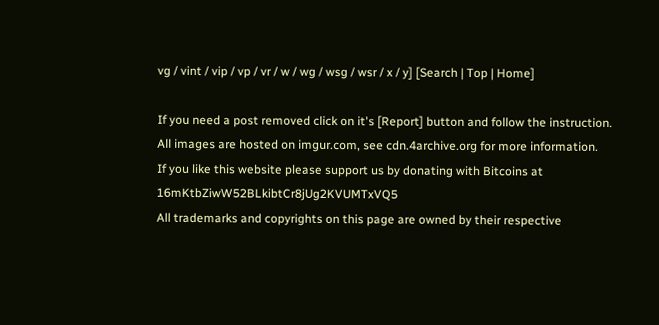vg / vint / vip / vp / vr / w / wg / wsg / wsr / x / y] [Search | Top | Home]

If you need a post removed click on it's [Report] button and follow the instruction.
All images are hosted on imgur.com, see cdn.4archive.org for more information.
If you like this website please support us by donating with Bitcoins at 16mKtbZiwW52BLkibtCr8jUg2KVUMTxVQ5
All trademarks and copyrights on this page are owned by their respective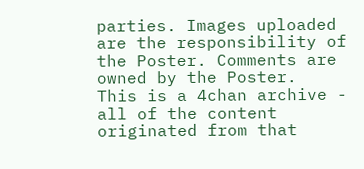parties. Images uploaded are the responsibility of the Poster. Comments are owned by the Poster.
This is a 4chan archive - all of the content originated from that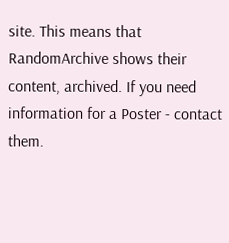site. This means that RandomArchive shows their content, archived. If you need information for a Poster - contact them.